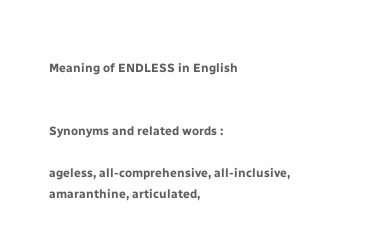Meaning of ENDLESS in English


Synonyms and related words :

ageless, all-comprehensive, all-inclusive, amaranthine, articulated,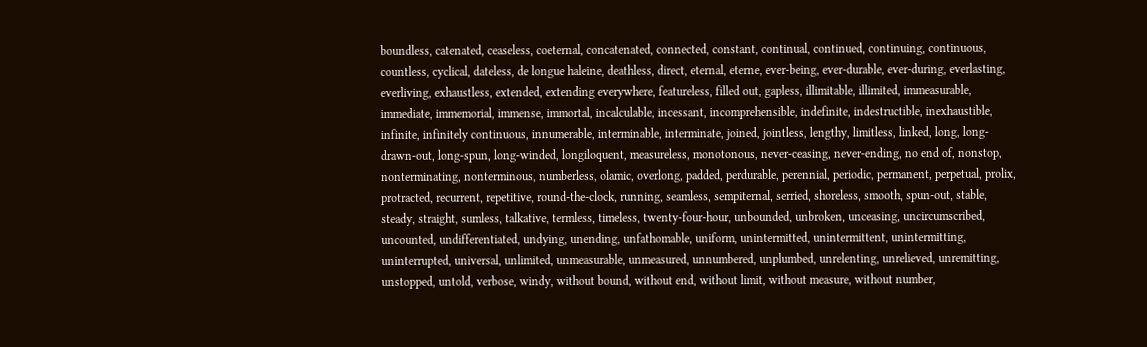boundless, catenated, ceaseless, coeternal, concatenated, connected, constant, continual, continued, continuing, continuous, countless, cyclical, dateless, de longue haleine, deathless, direct, eternal, eterne, ever-being, ever-durable, ever-during, everlasting, everliving, exhaustless, extended, extending everywhere, featureless, filled out, gapless, illimitable, illimited, immeasurable, immediate, immemorial, immense, immortal, incalculable, incessant, incomprehensible, indefinite, indestructible, inexhaustible, infinite, infinitely continuous, innumerable, interminable, interminate, joined, jointless, lengthy, limitless, linked, long, long-drawn-out, long-spun, long-winded, longiloquent, measureless, monotonous, never-ceasing, never-ending, no end of, nonstop, nonterminating, nonterminous, numberless, olamic, overlong, padded, perdurable, perennial, periodic, permanent, perpetual, prolix, protracted, recurrent, repetitive, round-the-clock, running, seamless, sempiternal, serried, shoreless, smooth, spun-out, stable, steady, straight, sumless, talkative, termless, timeless, twenty-four-hour, unbounded, unbroken, unceasing, uncircumscribed, uncounted, undifferentiated, undying, unending, unfathomable, uniform, unintermitted, unintermittent, unintermitting, uninterrupted, universal, unlimited, unmeasurable, unmeasured, unnumbered, unplumbed, unrelenting, unrelieved, unremitting, unstopped, untold, verbose, windy, without bound, without end, without limit, without measure, without number,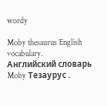wordy

Moby thesaurus English vocabulary.      Английский словарь Moby Тезаурус .